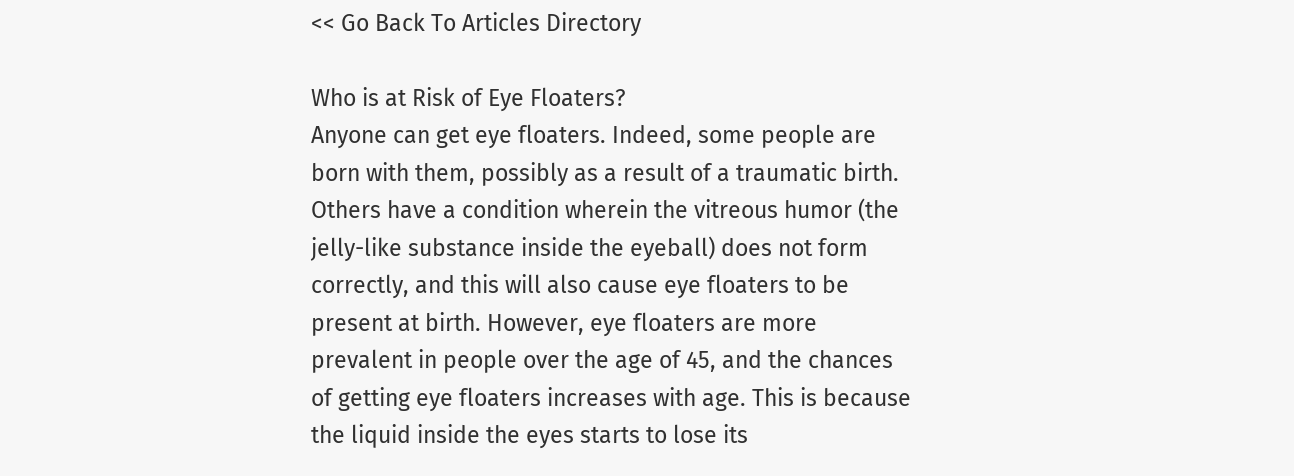<< Go Back To Articles Directory

Who is at Risk of Eye Floaters?
Anyone can get eye floaters. Indeed, some people are born with them, possibly as a result of a traumatic birth. Others have a condition wherein the vitreous humor (the jelly-like substance inside the eyeball) does not form correctly, and this will also cause eye floaters to be present at birth. However, eye floaters are more prevalent in people over the age of 45, and the chances of getting eye floaters increases with age. This is because the liquid inside the eyes starts to lose its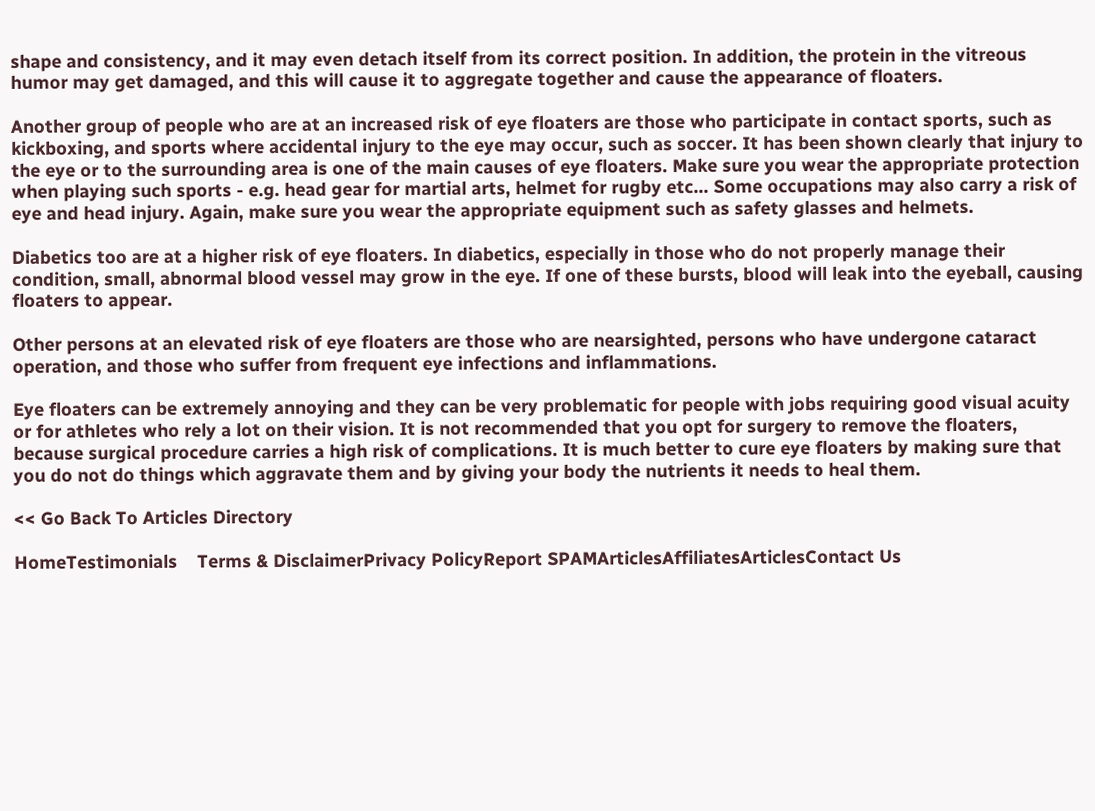shape and consistency, and it may even detach itself from its correct position. In addition, the protein in the vitreous humor may get damaged, and this will cause it to aggregate together and cause the appearance of floaters.

Another group of people who are at an increased risk of eye floaters are those who participate in contact sports, such as kickboxing, and sports where accidental injury to the eye may occur, such as soccer. It has been shown clearly that injury to the eye or to the surrounding area is one of the main causes of eye floaters. Make sure you wear the appropriate protection when playing such sports - e.g. head gear for martial arts, helmet for rugby etc... Some occupations may also carry a risk of eye and head injury. Again, make sure you wear the appropriate equipment such as safety glasses and helmets.

Diabetics too are at a higher risk of eye floaters. In diabetics, especially in those who do not properly manage their condition, small, abnormal blood vessel may grow in the eye. If one of these bursts, blood will leak into the eyeball, causing floaters to appear.

Other persons at an elevated risk of eye floaters are those who are nearsighted, persons who have undergone cataract operation, and those who suffer from frequent eye infections and inflammations.

Eye floaters can be extremely annoying and they can be very problematic for people with jobs requiring good visual acuity or for athletes who rely a lot on their vision. It is not recommended that you opt for surgery to remove the floaters, because surgical procedure carries a high risk of complications. It is much better to cure eye floaters by making sure that you do not do things which aggravate them and by giving your body the nutrients it needs to heal them.

<< Go Back To Articles Directory

HomeTestimonials    Terms & DisclaimerPrivacy PolicyReport SPAMArticlesAffiliatesArticlesContact Us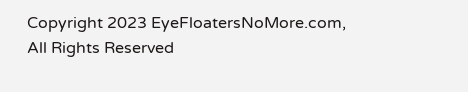Copyright 2023 EyeFloatersNoMore.com, All Rights Reserved